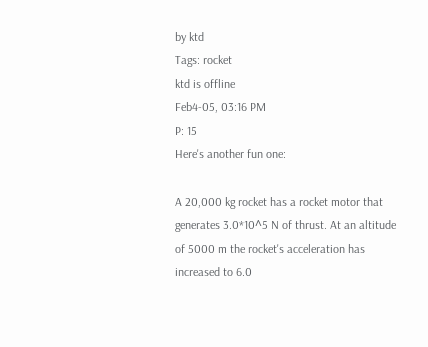by ktd
Tags: rocket
ktd is offline
Feb4-05, 03:16 PM
P: 15
Here's another fun one:

A 20,000 kg rocket has a rocket motor that generates 3.0*10^5 N of thrust. At an altitude of 5000 m the rocket's acceleration has increased to 6.0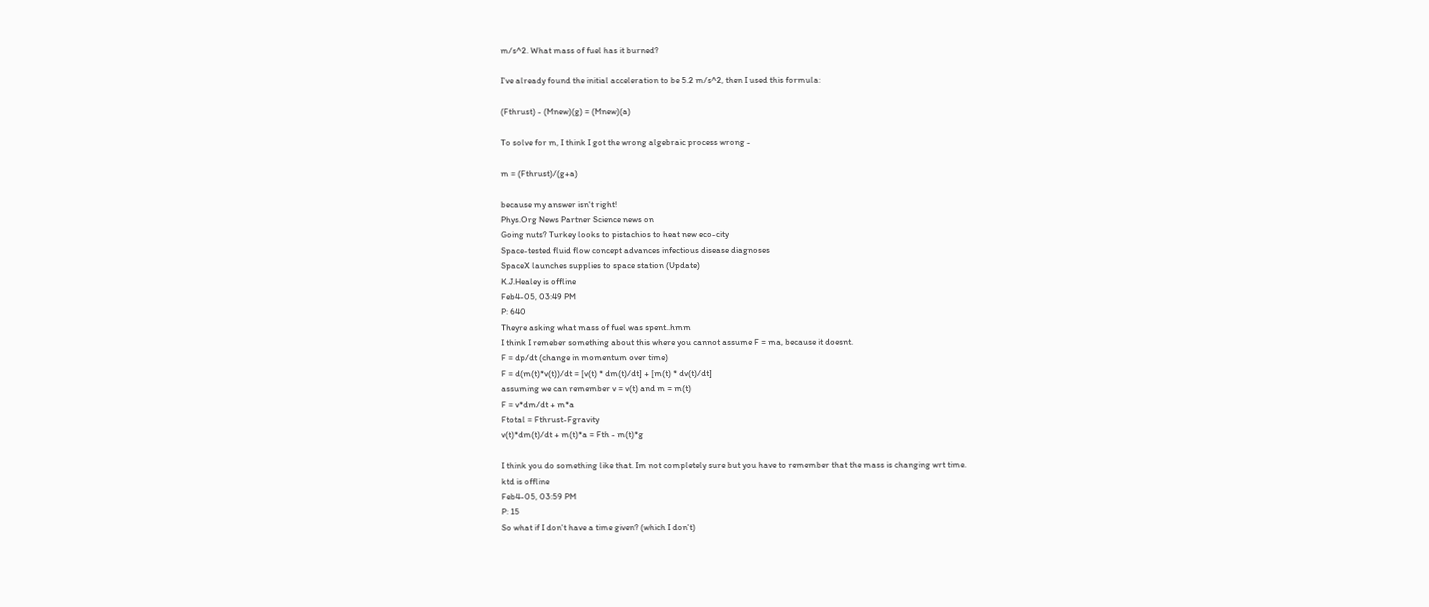m/s^2. What mass of fuel has it burned?

I've already found the initial acceleration to be 5.2 m/s^2, then I used this formula:

(Fthrust) - (Mnew)(g) = (Mnew)(a)

To solve for m, I think I got the wrong algebraic process wrong -

m = (Fthrust)/(g+a)

because my answer isn't right!
Phys.Org News Partner Science news on
Going nuts? Turkey looks to pistachios to heat new eco-city
Space-tested fluid flow concept advances infectious disease diagnoses
SpaceX launches supplies to space station (Update)
K.J.Healey is offline
Feb4-05, 03:49 PM
P: 640
Theyre asking what mass of fuel was spent..hmm
I think I remeber something about this where you cannot assume F = ma, because it doesnt.
F = dp/dt (change in momentum over time)
F = d(m(t)*v(t))/dt = [v(t) * dm(t)/dt] + [m(t) * dv(t)/dt]
assuming we can remember v = v(t) and m = m(t)
F = v*dm/dt + m*a
Ftotal = Fthrust-Fgravity
v(t)*dm(t)/dt + m(t)*a = Fth - m(t)*g

I think you do something like that. Im not completely sure but you have to remember that the mass is changing wrt time.
ktd is offline
Feb4-05, 03:59 PM
P: 15
So what if I don't have a time given? (which I don't)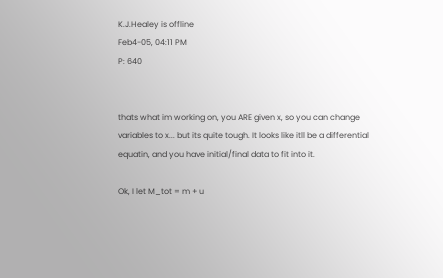K.J.Healey is offline
Feb4-05, 04:11 PM
P: 640


thats what im working on, you ARE given x, so you can change variables to x... but its quite tough. It looks like itll be a differential equatin, and you have initial/final data to fit into it.

Ok, I let M_tot = m + u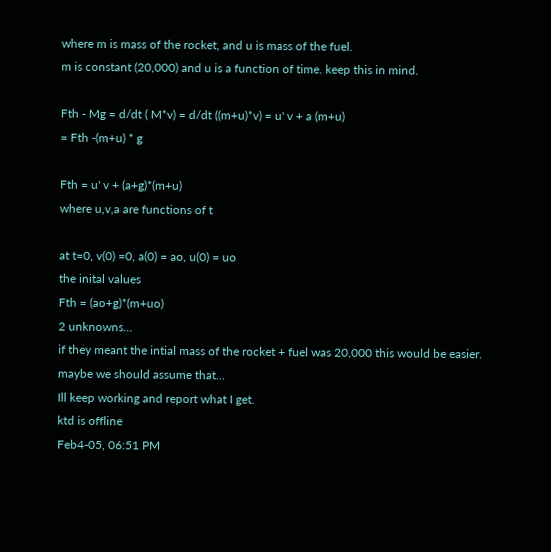where m is mass of the rocket, and u is mass of the fuel.
m is constant (20,000) and u is a function of time. keep this in mind.

Fth - Mg = d/dt ( M*v) = d/dt ((m+u)*v) = u' v + a (m+u)
= Fth -(m+u) * g

Fth = u' v + (a+g)*(m+u)
where u,v,a are functions of t

at t=0, v(0) =0, a(0) = ao, u(0) = uo
the inital values
Fth = (ao+g)*(m+uo)
2 unknowns...
if they meant the intial mass of the rocket + fuel was 20,000 this would be easier.
maybe we should assume that...
Ill keep working and report what I get.
ktd is offline
Feb4-05, 06:51 PM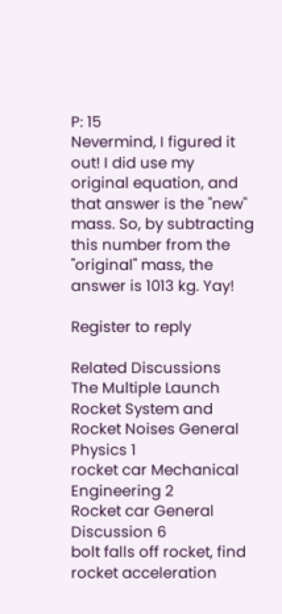P: 15
Nevermind, I figured it out! I did use my original equation, and that answer is the "new" mass. So, by subtracting this number from the "original" mass, the answer is 1013 kg. Yay!

Register to reply

Related Discussions
The Multiple Launch Rocket System and Rocket Noises General Physics 1
rocket car Mechanical Engineering 2
Rocket car General Discussion 6
bolt falls off rocket, find rocket acceleration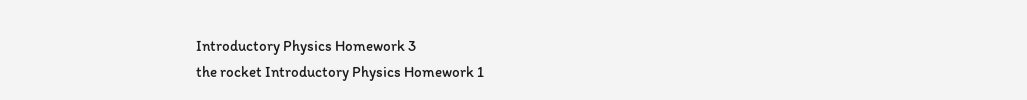Introductory Physics Homework 3
the rocket Introductory Physics Homework 1